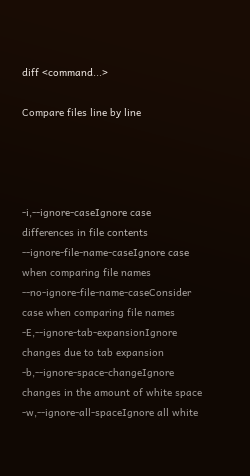diff <command...>

Compare files line by line




-i,--ignore-caseIgnore case differences in file contents
--ignore-file-name-caseIgnore case when comparing file names
--no-ignore-file-name-caseConsider case when comparing file names
-E,--ignore-tab-expansionIgnore changes due to tab expansion
-b,--ignore-space-changeIgnore changes in the amount of white space
-w,--ignore-all-spaceIgnore all white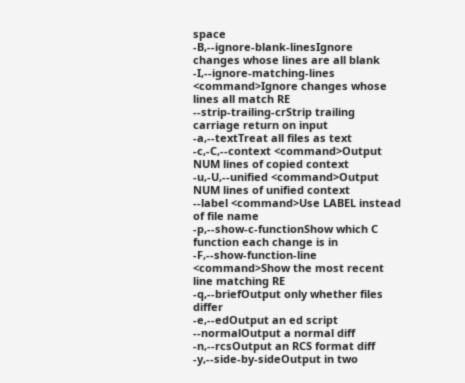space
-B,--ignore-blank-linesIgnore changes whose lines are all blank
-I,--ignore-matching-lines <command>Ignore changes whose lines all match RE
--strip-trailing-crStrip trailing carriage return on input
-a,--textTreat all files as text
-c,-C,--context <command>Output NUM lines of copied context
-u,-U,--unified <command>Output NUM lines of unified context
--label <command>Use LABEL instead of file name
-p,--show-c-functionShow which C function each change is in
-F,--show-function-line <command>Show the most recent line matching RE
-q,--briefOutput only whether files differ
-e,--edOutput an ed script
--normalOutput a normal diff
-n,--rcsOutput an RCS format diff
-y,--side-by-sideOutput in two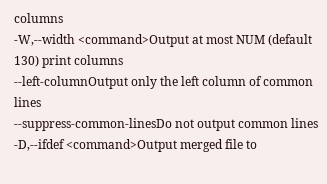columns
-W,--width <command>Output at most NUM (default 130) print columns
--left-columnOutput only the left column of common lines
--suppress-common-linesDo not output common lines
-D,--ifdef <command>Output merged file to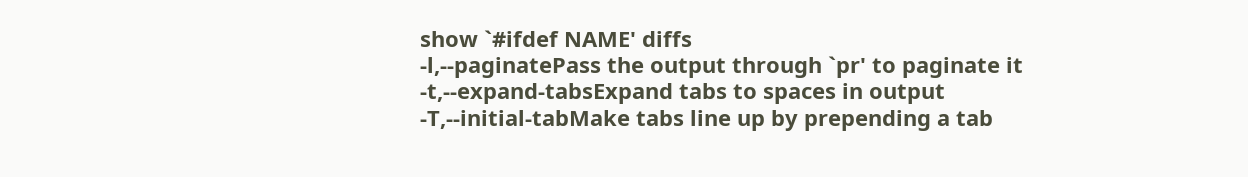show `#ifdef NAME' diffs
-l,--paginatePass the output through `pr' to paginate it
-t,--expand-tabsExpand tabs to spaces in output
-T,--initial-tabMake tabs line up by prepending a tab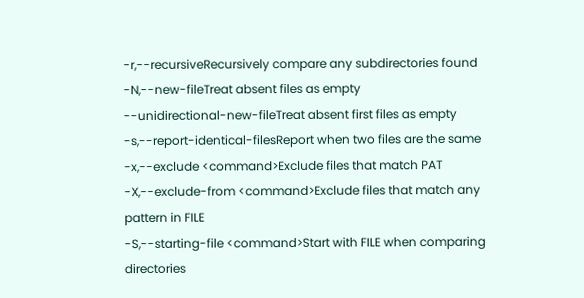-r,--recursiveRecursively compare any subdirectories found
-N,--new-fileTreat absent files as empty
--unidirectional-new-fileTreat absent first files as empty
-s,--report-identical-filesReport when two files are the same
-x,--exclude <command>Exclude files that match PAT
-X,--exclude-from <command>Exclude files that match any pattern in FILE
-S,--starting-file <command>Start with FILE when comparing directories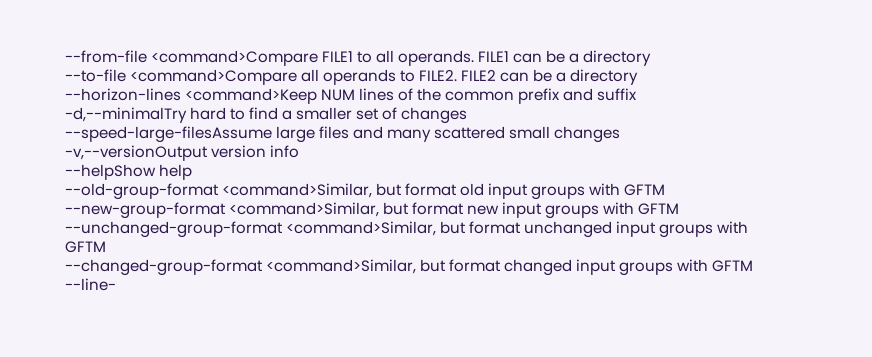--from-file <command>Compare FILE1 to all operands. FILE1 can be a directory
--to-file <command>Compare all operands to FILE2. FILE2 can be a directory
--horizon-lines <command>Keep NUM lines of the common prefix and suffix
-d,--minimalTry hard to find a smaller set of changes
--speed-large-filesAssume large files and many scattered small changes
-v,--versionOutput version info
--helpShow help
--old-group-format <command>Similar, but format old input groups with GFTM
--new-group-format <command>Similar, but format new input groups with GFTM
--unchanged-group-format <command>Similar, but format unchanged input groups with GFTM
--changed-group-format <command>Similar, but format changed input groups with GFTM
--line-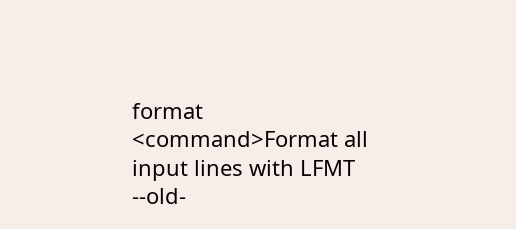format <command>Format all input lines with LFMT
--old-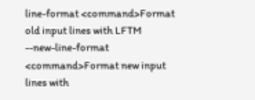line-format <command>Format old input lines with LFTM
--new-line-format <command>Format new input lines with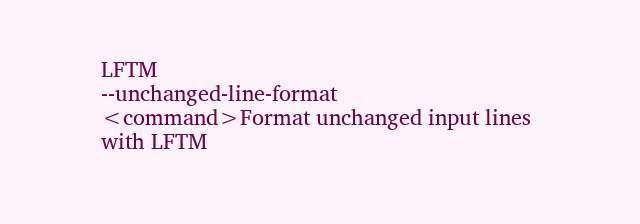LFTM
--unchanged-line-format <command>Format unchanged input lines with LFTM